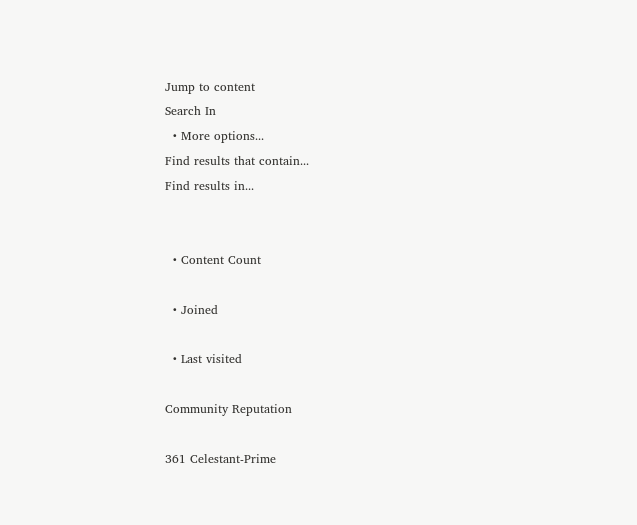Jump to content
Search In
  • More options...
Find results that contain...
Find results in...


  • Content Count

  • Joined

  • Last visited

Community Reputation

361 Celestant-Prime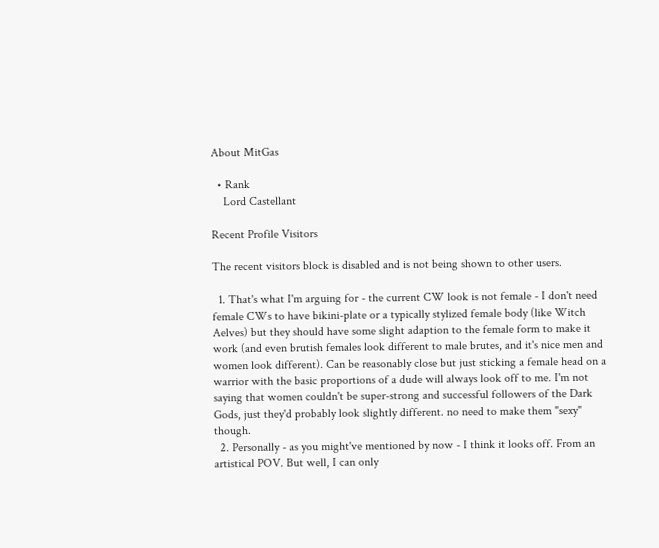About MitGas

  • Rank
    Lord Castellant

Recent Profile Visitors

The recent visitors block is disabled and is not being shown to other users.

  1. That's what I'm arguing for - the current CW look is not female - I don't need female CWs to have bikini-plate or a typically stylized female body (like Witch Aelves) but they should have some slight adaption to the female form to make it work (and even brutish females look different to male brutes, and it's nice men and women look different). Can be reasonably close but just sticking a female head on a warrior with the basic proportions of a dude will always look off to me. I'm not saying that women couldn't be super-strong and successful followers of the Dark Gods, just they'd probably look slightly different. no need to make them "sexy" though.
  2. Personally - as you might've mentioned by now - I think it looks off. From an artistical POV. But well, I can only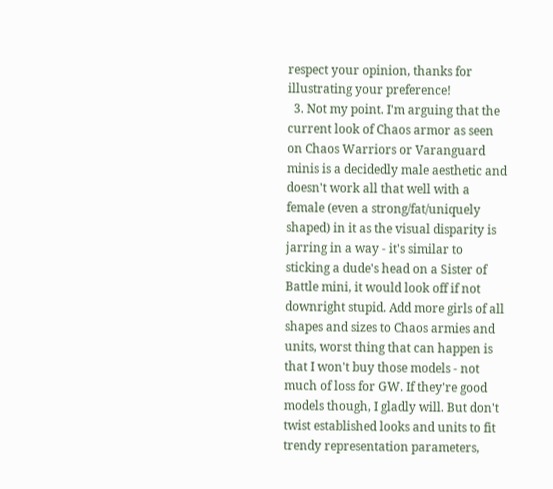respect your opinion, thanks for illustrating your preference!
  3. Not my point. I'm arguing that the current look of Chaos armor as seen on Chaos Warriors or Varanguard minis is a decidedly male aesthetic and doesn't work all that well with a female (even a strong/fat/uniquely shaped) in it as the visual disparity is jarring in a way - it's similar to sticking a dude's head on a Sister of Battle mini, it would look off if not downright stupid. Add more girls of all shapes and sizes to Chaos armies and units, worst thing that can happen is that I won't buy those models - not much of loss for GW. If they're good models though, I gladly will. But don't twist established looks and units to fit trendy representation parameters,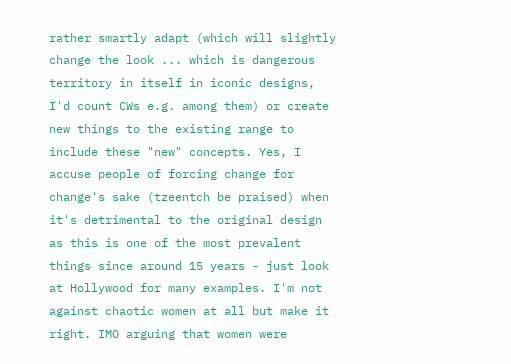rather smartly adapt (which will slightly change the look ... which is dangerous territory in itself in iconic designs, I'd count CWs e.g. among them) or create new things to the existing range to include these "new" concepts. Yes, I accuse people of forcing change for change's sake (tzeentch be praised) when it's detrimental to the original design as this is one of the most prevalent things since around 15 years - just look at Hollywood for many examples. I'm not against chaotic women at all but make it right. IMO arguing that women were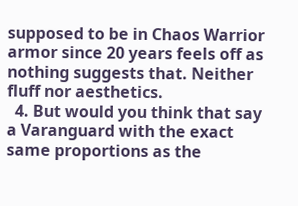supposed to be in Chaos Warrior armor since 20 years feels off as nothing suggests that. Neither fluff nor aesthetics.
  4. But would you think that say a Varanguard with the exact same proportions as the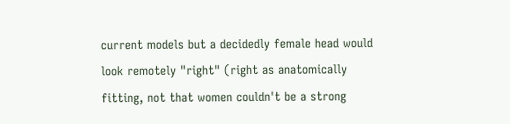current models but a decidedly female head would look remotely "right" (right as anatomically fitting, not that women couldn't be a strong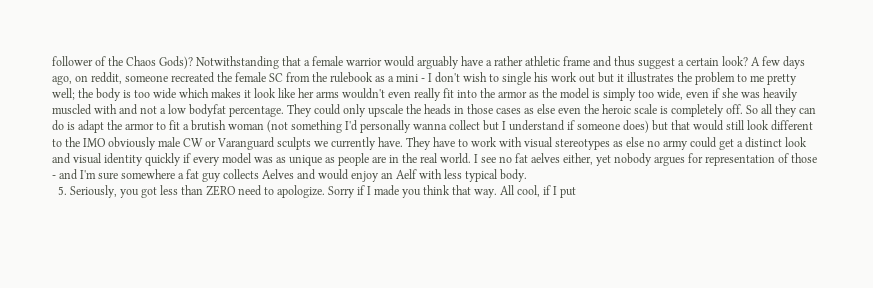follower of the Chaos Gods)? Notwithstanding that a female warrior would arguably have a rather athletic frame and thus suggest a certain look? A few days ago, on reddit, someone recreated the female SC from the rulebook as a mini - I don't wish to single his work out but it illustrates the problem to me pretty well; the body is too wide which makes it look like her arms wouldn't even really fit into the armor as the model is simply too wide, even if she was heavily muscled with and not a low bodyfat percentage. They could only upscale the heads in those cases as else even the heroic scale is completely off. So all they can do is adapt the armor to fit a brutish woman (not something I'd personally wanna collect but I understand if someone does) but that would still look different to the IMO obviously male CW or Varanguard sculpts we currently have. They have to work with visual stereotypes as else no army could get a distinct look and visual identity quickly if every model was as unique as people are in the real world. I see no fat aelves either, yet nobody argues for representation of those - and I'm sure somewhere a fat guy collects Aelves and would enjoy an Aelf with less typical body.
  5. Seriously, you got less than ZERO need to apologize. Sorry if I made you think that way. All cool, if I put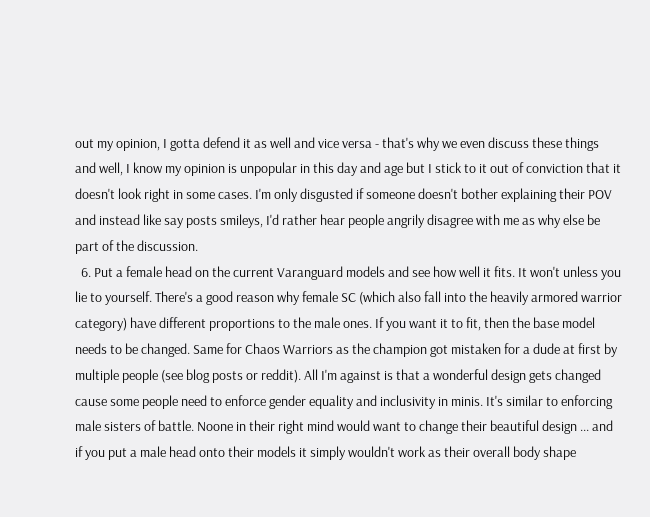out my opinion, I gotta defend it as well and vice versa - that's why we even discuss these things and well, I know my opinion is unpopular in this day and age but I stick to it out of conviction that it doesn't look right in some cases. I'm only disgusted if someone doesn't bother explaining their POV and instead like say posts smileys, I'd rather hear people angrily disagree with me as why else be part of the discussion.
  6. Put a female head on the current Varanguard models and see how well it fits. It won't unless you lie to yourself. There's a good reason why female SC (which also fall into the heavily armored warrior category) have different proportions to the male ones. If you want it to fit, then the base model needs to be changed. Same for Chaos Warriors as the champion got mistaken for a dude at first by multiple people (see blog posts or reddit). All I'm against is that a wonderful design gets changed cause some people need to enforce gender equality and inclusivity in minis. It's similar to enforcing male sisters of battle. Noone in their right mind would want to change their beautiful design ... and if you put a male head onto their models it simply wouldn't work as their overall body shape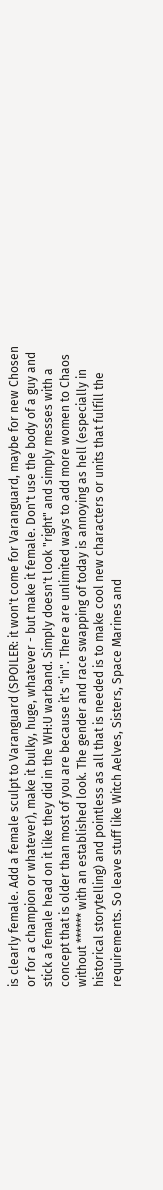is clearly female. Add a female sculpt to Varanguard (SPOILER: it won't come for Varanguard, maybe for new Chosen or for a champion or whatever), make it bulky, huge, whatever - but make it female. Don't use the body of a guy and stick a female head on it like they did in the WH:U warband. Simply doesn't look "right" and simply messes with a concept that is older than most of you are because it's "in". There are unlimited ways to add more women to Chaos without ****** with an established look. The gender and race swapping of today is annoying as hell (especially in historical storytelling) and pointless as all that is needed is to make cool new characters or units that fulfill the requirements. So leave stuff like Witch Aelves, Sisters, Space Marines and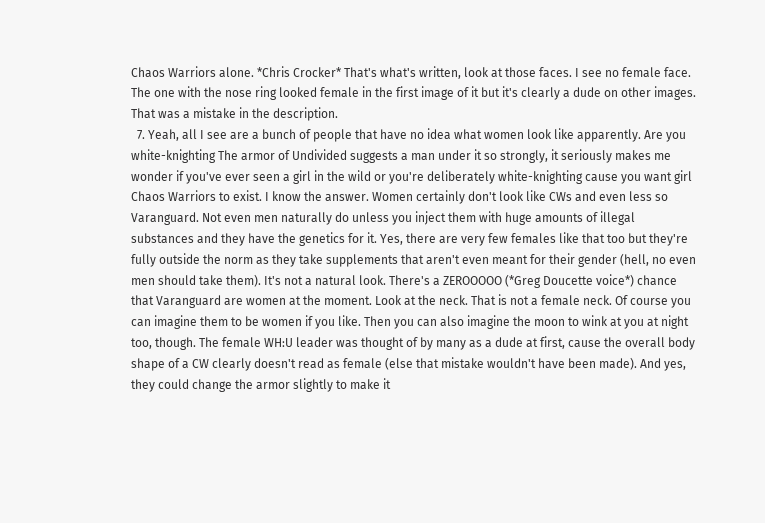Chaos Warriors alone. *Chris Crocker* That's what's written, look at those faces. I see no female face. The one with the nose ring looked female in the first image of it but it's clearly a dude on other images. That was a mistake in the description.
  7. Yeah, all I see are a bunch of people that have no idea what women look like apparently. Are you white-knighting The armor of Undivided suggests a man under it so strongly, it seriously makes me wonder if you've ever seen a girl in the wild or you're deliberately white-knighting cause you want girl Chaos Warriors to exist. I know the answer. Women certainly don't look like CWs and even less so Varanguard. Not even men naturally do unless you inject them with huge amounts of illegal substances and they have the genetics for it. Yes, there are very few females like that too but they're fully outside the norm as they take supplements that aren't even meant for their gender (hell, no even men should take them). It's not a natural look. There's a ZEROOOOO (*Greg Doucette voice*) chance that Varanguard are women at the moment. Look at the neck. That is not a female neck. Of course you can imagine them to be women if you like. Then you can also imagine the moon to wink at you at night too, though. The female WH:U leader was thought of by many as a dude at first, cause the overall body shape of a CW clearly doesn't read as female (else that mistake wouldn't have been made). And yes, they could change the armor slightly to make it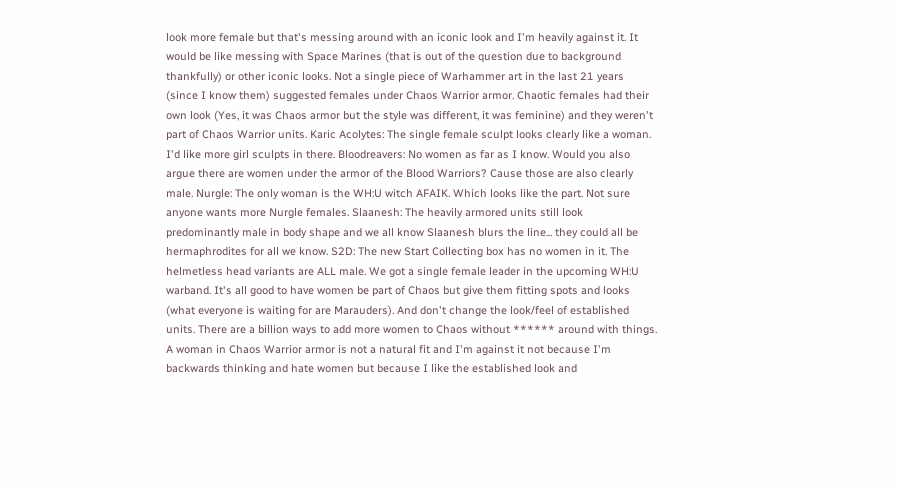look more female but that's messing around with an iconic look and I'm heavily against it. It would be like messing with Space Marines (that is out of the question due to background thankfully) or other iconic looks. Not a single piece of Warhammer art in the last 21 years (since I know them) suggested females under Chaos Warrior armor. Chaotic females had their own look (Yes, it was Chaos armor but the style was different, it was feminine) and they weren't part of Chaos Warrior units. Karic Acolytes: The single female sculpt looks clearly like a woman. I'd like more girl sculpts in there. Bloodreavers: No women as far as I know. Would you also argue there are women under the armor of the Blood Warriors? Cause those are also clearly male. Nurgle: The only woman is the WH:U witch AFAIK. Which looks like the part. Not sure anyone wants more Nurgle females. Slaanesh: The heavily armored units still look predominantly male in body shape and we all know Slaanesh blurs the line... they could all be hermaphrodites for all we know. S2D: The new Start Collecting box has no women in it. The helmetless head variants are ALL male. We got a single female leader in the upcoming WH:U warband. It's all good to have women be part of Chaos but give them fitting spots and looks (what everyone is waiting for are Marauders). And don't change the look/feel of established units. There are a billion ways to add more women to Chaos without ****** around with things. A woman in Chaos Warrior armor is not a natural fit and I'm against it not because I'm backwards thinking and hate women but because I like the established look and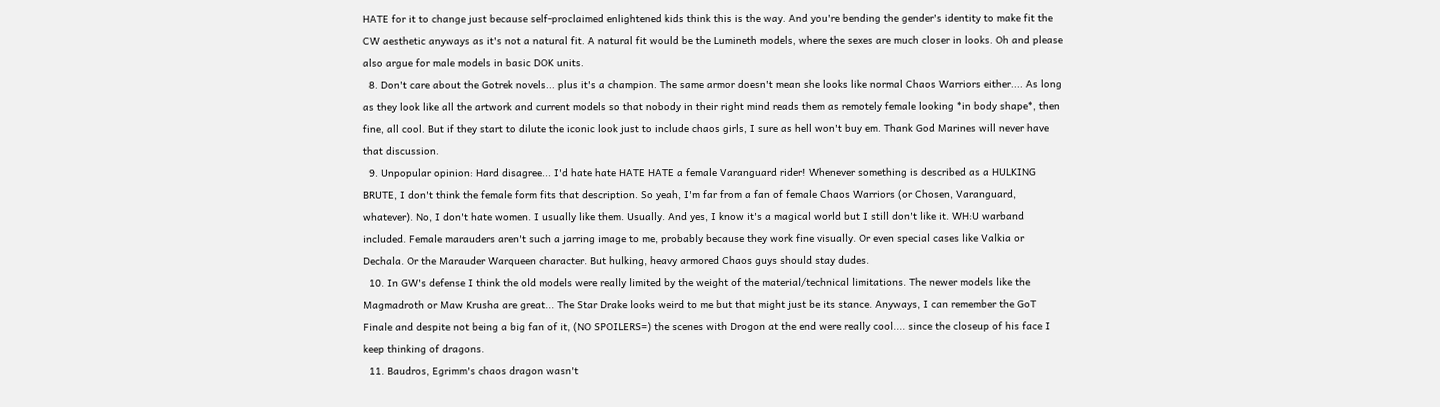HATE for it to change just because self-proclaimed enlightened kids think this is the way. And you're bending the gender's identity to make fit the CW aesthetic anyways as it's not a natural fit. A natural fit would be the Lumineth models, where the sexes are much closer in looks. Oh and please also argue for male models in basic DOK units.
  8. Don't care about the Gotrek novels... plus it's a champion. The same armor doesn't mean she looks like normal Chaos Warriors either.... As long as they look like all the artwork and current models so that nobody in their right mind reads them as remotely female looking *in body shape*, then fine, all cool. But if they start to dilute the iconic look just to include chaos girls, I sure as hell won't buy em. Thank God Marines will never have that discussion.
  9. Unpopular opinion: Hard disagree... I'd hate hate HATE HATE a female Varanguard rider! Whenever something is described as a HULKING BRUTE, I don't think the female form fits that description. So yeah, I'm far from a fan of female Chaos Warriors (or Chosen, Varanguard, whatever). No, I don't hate women. I usually like them. Usually. And yes, I know it's a magical world but I still don't like it. WH:U warband included. Female marauders aren't such a jarring image to me, probably because they work fine visually. Or even special cases like Valkia or Dechala. Or the Marauder Warqueen character. But hulking, heavy armored Chaos guys should stay dudes.
  10. In GW's defense I think the old models were really limited by the weight of the material/technical limitations. The newer models like the Magmadroth or Maw Krusha are great... The Star Drake looks weird to me but that might just be its stance. Anyways, I can remember the GoT Finale and despite not being a big fan of it, (NO SPOILERS=) the scenes with Drogon at the end were really cool.... since the closeup of his face I keep thinking of dragons.
  11. Baudros, Egrimm's chaos dragon wasn't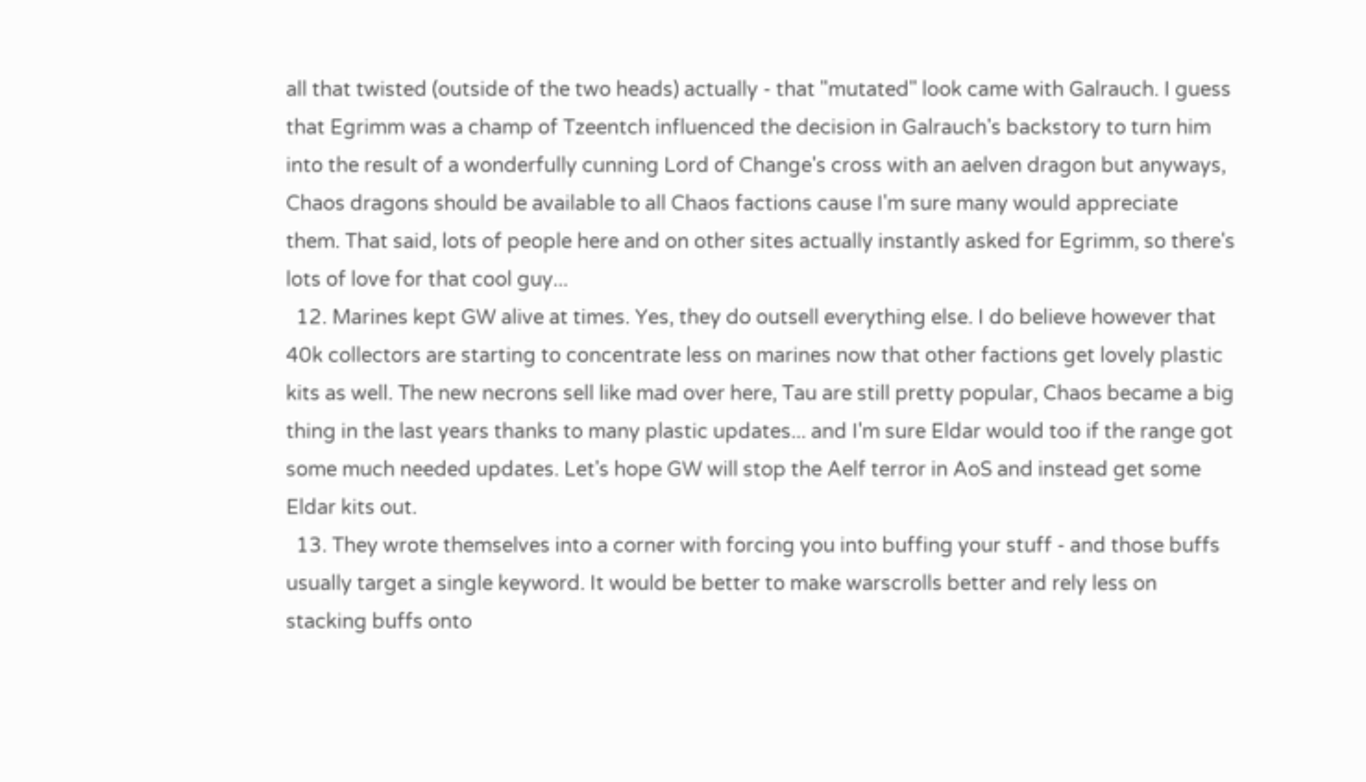all that twisted (outside of the two heads) actually - that "mutated" look came with Galrauch. I guess that Egrimm was a champ of Tzeentch influenced the decision in Galrauch's backstory to turn him into the result of a wonderfully cunning Lord of Change's cross with an aelven dragon but anyways, Chaos dragons should be available to all Chaos factions cause I'm sure many would appreciate them. That said, lots of people here and on other sites actually instantly asked for Egrimm, so there's lots of love for that cool guy...
  12. Marines kept GW alive at times. Yes, they do outsell everything else. I do believe however that 40k collectors are starting to concentrate less on marines now that other factions get lovely plastic kits as well. The new necrons sell like mad over here, Tau are still pretty popular, Chaos became a big thing in the last years thanks to many plastic updates... and I'm sure Eldar would too if the range got some much needed updates. Let's hope GW will stop the Aelf terror in AoS and instead get some Eldar kits out.
  13. They wrote themselves into a corner with forcing you into buffing your stuff - and those buffs usually target a single keyword. It would be better to make warscrolls better and rely less on stacking buffs onto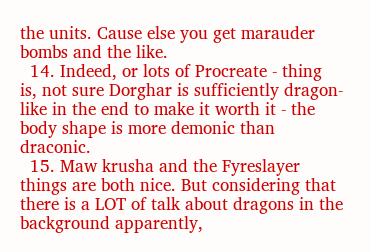the units. Cause else you get marauder bombs and the like.
  14. Indeed, or lots of Procreate - thing is, not sure Dorghar is sufficiently dragon-like in the end to make it worth it - the body shape is more demonic than draconic.
  15. Maw krusha and the Fyreslayer things are both nice. But considering that there is a LOT of talk about dragons in the background apparently,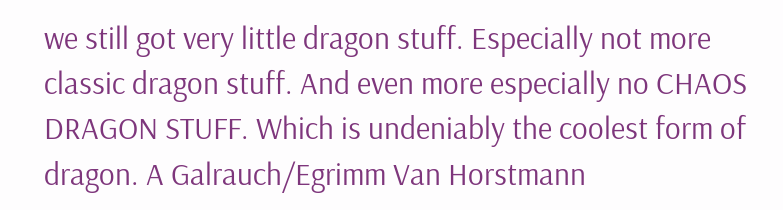we still got very little dragon stuff. Especially not more classic dragon stuff. And even more especially no CHAOS DRAGON STUFF. Which is undeniably the coolest form of dragon. A Galrauch/Egrimm Van Horstmann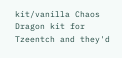kit/vanilla Chaos Dragon kit for Tzeentch and they'd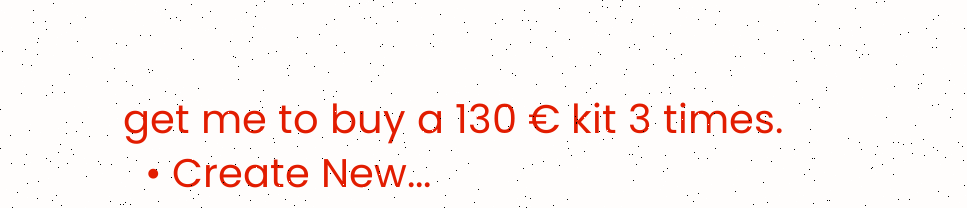get me to buy a 130 € kit 3 times.
  • Create New...